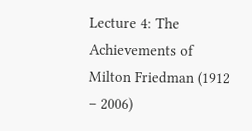Lecture 4: The Achievements of Milton Friedman (1912 – 2006)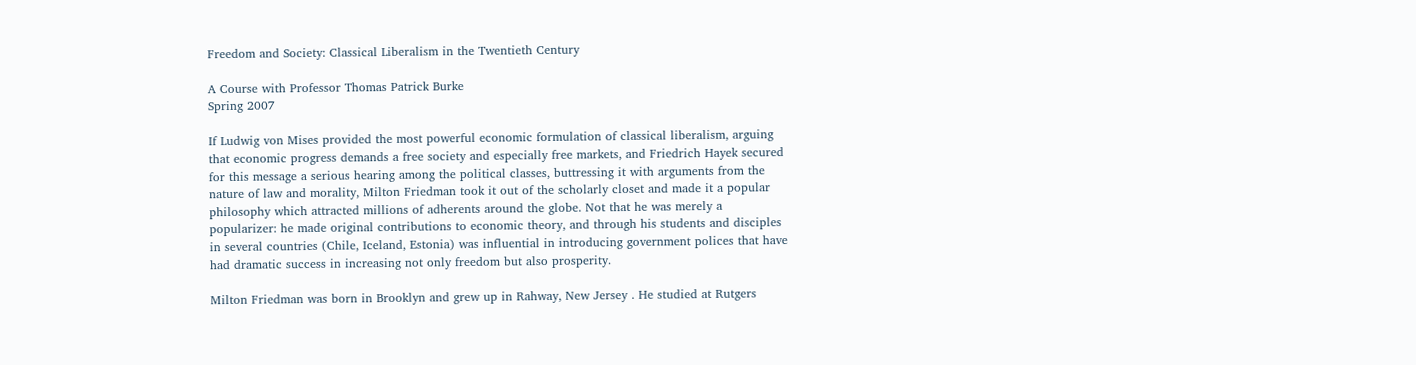Freedom and Society: Classical Liberalism in the Twentieth Century

A Course with Professor Thomas Patrick Burke
Spring 2007

If Ludwig von Mises provided the most powerful economic formulation of classical liberalism, arguing that economic progress demands a free society and especially free markets, and Friedrich Hayek secured for this message a serious hearing among the political classes, buttressing it with arguments from the nature of law and morality, Milton Friedman took it out of the scholarly closet and made it a popular philosophy which attracted millions of adherents around the globe. Not that he was merely a popularizer: he made original contributions to economic theory, and through his students and disciples in several countries (Chile, Iceland, Estonia) was influential in introducing government polices that have had dramatic success in increasing not only freedom but also prosperity.

Milton Friedman was born in Brooklyn and grew up in Rahway, New Jersey . He studied at Rutgers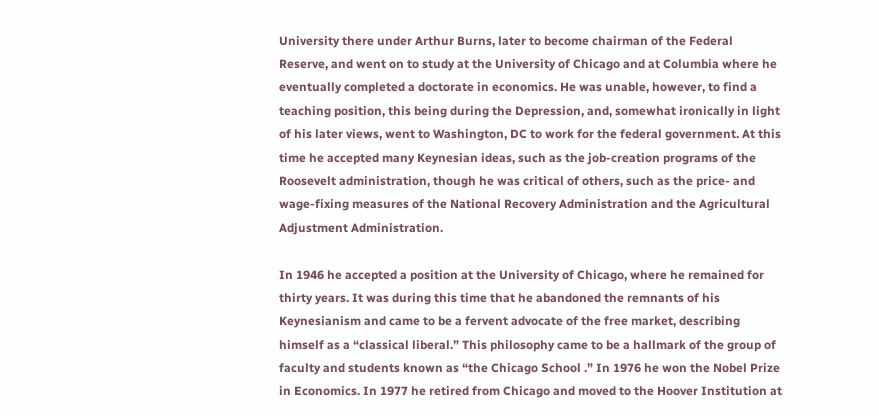University there under Arthur Burns, later to become chairman of the Federal Reserve, and went on to study at the University of Chicago and at Columbia where he eventually completed a doctorate in economics. He was unable, however, to find a teaching position, this being during the Depression, and, somewhat ironically in light of his later views, went to Washington, DC to work for the federal government. At this time he accepted many Keynesian ideas, such as the job-creation programs of the Roosevelt administration, though he was critical of others, such as the price- and wage-fixing measures of the National Recovery Administration and the Agricultural Adjustment Administration.

In 1946 he accepted a position at the University of Chicago, where he remained for thirty years. It was during this time that he abandoned the remnants of his Keynesianism and came to be a fervent advocate of the free market, describing himself as a “classical liberal.” This philosophy came to be a hallmark of the group of faculty and students known as “the Chicago School .” In 1976 he won the Nobel Prize in Economics. In 1977 he retired from Chicago and moved to the Hoover Institution at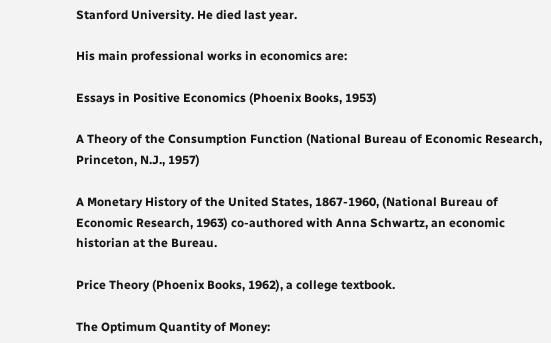Stanford University. He died last year.

His main professional works in economics are:

Essays in Positive Economics (Phoenix Books, 1953)

A Theory of the Consumption Function (National Bureau of Economic Research, Princeton, N.J., 1957)

A Monetary History of the United States, 1867-1960, (National Bureau of Economic Research, 1963) co-authored with Anna Schwartz, an economic historian at the Bureau.

Price Theory (Phoenix Books, 1962), a college textbook.

The Optimum Quantity of Money: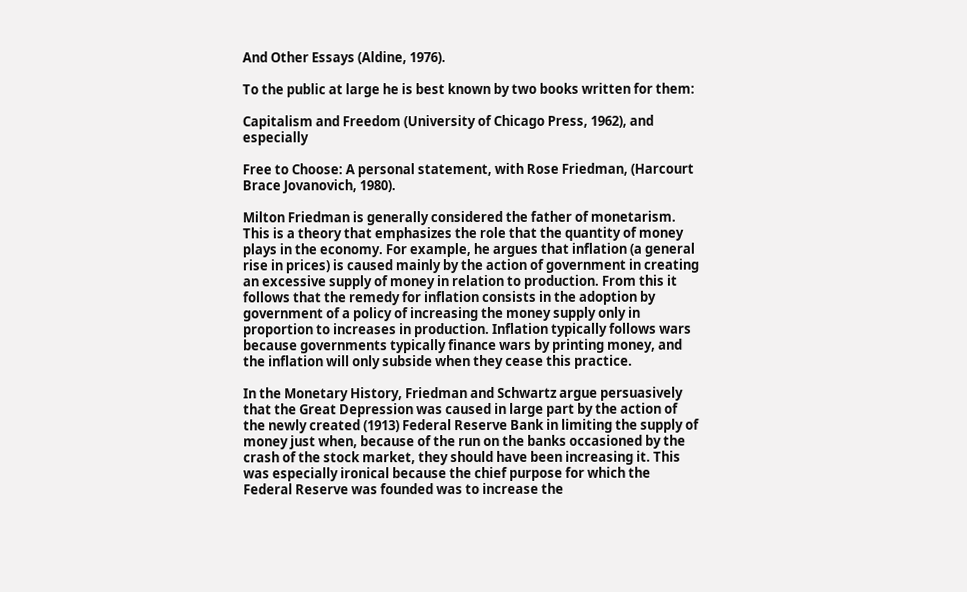And Other Essays (Aldine, 1976).

To the public at large he is best known by two books written for them:

Capitalism and Freedom (University of Chicago Press, 1962), and especially

Free to Choose: A personal statement, with Rose Friedman, (Harcourt Brace Jovanovich, 1980).

Milton Friedman is generally considered the father of monetarism. This is a theory that emphasizes the role that the quantity of money plays in the economy. For example, he argues that inflation (a general rise in prices) is caused mainly by the action of government in creating an excessive supply of money in relation to production. From this it follows that the remedy for inflation consists in the adoption by government of a policy of increasing the money supply only in proportion to increases in production. Inflation typically follows wars because governments typically finance wars by printing money, and the inflation will only subside when they cease this practice.

In the Monetary History, Friedman and Schwartz argue persuasively that the Great Depression was caused in large part by the action of the newly created (1913) Federal Reserve Bank in limiting the supply of money just when, because of the run on the banks occasioned by the crash of the stock market, they should have been increasing it. This was especially ironical because the chief purpose for which the Federal Reserve was founded was to increase the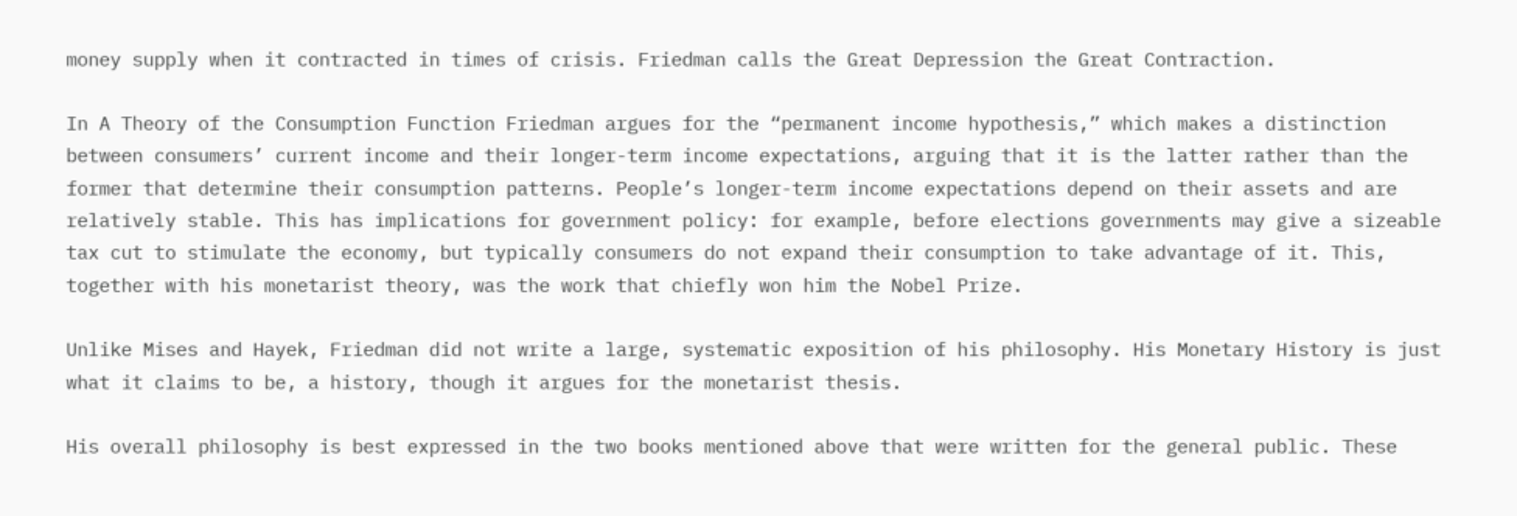money supply when it contracted in times of crisis. Friedman calls the Great Depression the Great Contraction.

In A Theory of the Consumption Function Friedman argues for the “permanent income hypothesis,” which makes a distinction between consumers’ current income and their longer-term income expectations, arguing that it is the latter rather than the former that determine their consumption patterns. People’s longer-term income expectations depend on their assets and are relatively stable. This has implications for government policy: for example, before elections governments may give a sizeable tax cut to stimulate the economy, but typically consumers do not expand their consumption to take advantage of it. This, together with his monetarist theory, was the work that chiefly won him the Nobel Prize.

Unlike Mises and Hayek, Friedman did not write a large, systematic exposition of his philosophy. His Monetary History is just what it claims to be, a history, though it argues for the monetarist thesis.

His overall philosophy is best expressed in the two books mentioned above that were written for the general public. These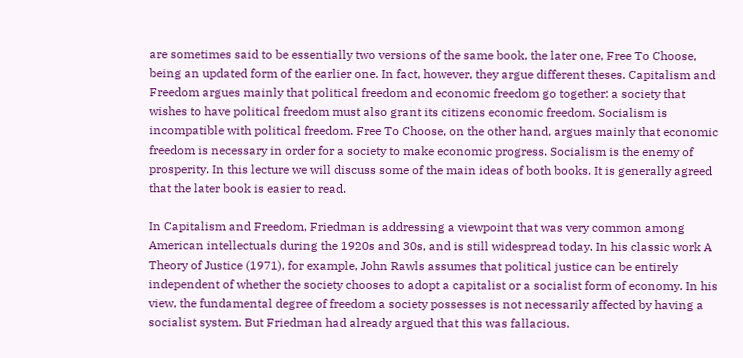are sometimes said to be essentially two versions of the same book, the later one, Free To Choose, being an updated form of the earlier one. In fact, however, they argue different theses. Capitalism and Freedom argues mainly that political freedom and economic freedom go together: a society that wishes to have political freedom must also grant its citizens economic freedom. Socialism is incompatible with political freedom. Free To Choose, on the other hand, argues mainly that economic freedom is necessary in order for a society to make economic progress. Socialism is the enemy of prosperity. In this lecture we will discuss some of the main ideas of both books. It is generally agreed that the later book is easier to read.

In Capitalism and Freedom, Friedman is addressing a viewpoint that was very common among American intellectuals during the 1920s and 30s, and is still widespread today. In his classic work A Theory of Justice (1971), for example, John Rawls assumes that political justice can be entirely independent of whether the society chooses to adopt a capitalist or a socialist form of economy. In his view, the fundamental degree of freedom a society possesses is not necessarily affected by having a socialist system. But Friedman had already argued that this was fallacious.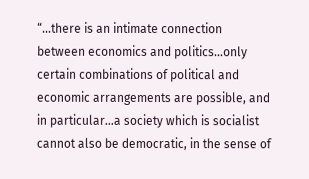“…there is an intimate connection between economics and politics…only certain combinations of political and economic arrangements are possible, and in particular…a society which is socialist cannot also be democratic, in the sense of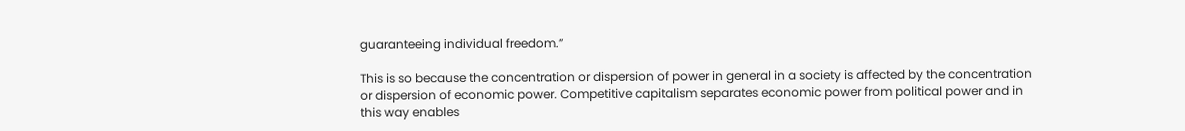guaranteeing individual freedom.”

This is so because the concentration or dispersion of power in general in a society is affected by the concentration or dispersion of economic power. Competitive capitalism separates economic power from political power and in this way enables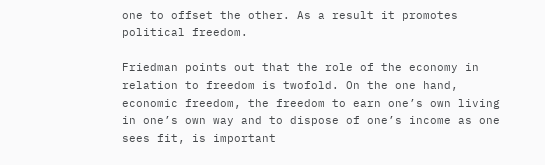one to offset the other. As a result it promotes political freedom.

Friedman points out that the role of the economy in relation to freedom is twofold. On the one hand, economic freedom, the freedom to earn one’s own living in one’s own way and to dispose of one’s income as one sees fit, is important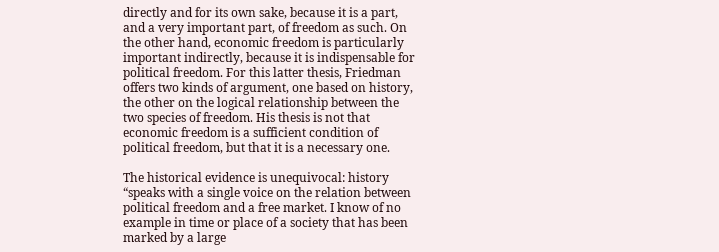directly and for its own sake, because it is a part, and a very important part, of freedom as such. On the other hand, economic freedom is particularly important indirectly, because it is indispensable for political freedom. For this latter thesis, Friedman offers two kinds of argument, one based on history, the other on the logical relationship between the two species of freedom. His thesis is not that economic freedom is a sufficient condition of political freedom, but that it is a necessary one.

The historical evidence is unequivocal: history “speaks with a single voice on the relation between political freedom and a free market. I know of no example in time or place of a society that has been marked by a large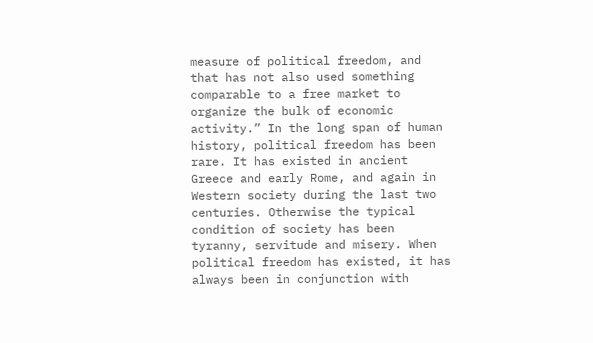measure of political freedom, and that has not also used something comparable to a free market to organize the bulk of economic activity.” In the long span of human history, political freedom has been rare. It has existed in ancient Greece and early Rome, and again in Western society during the last two centuries. Otherwise the typical condition of society has been tyranny, servitude and misery. When political freedom has existed, it has always been in conjunction with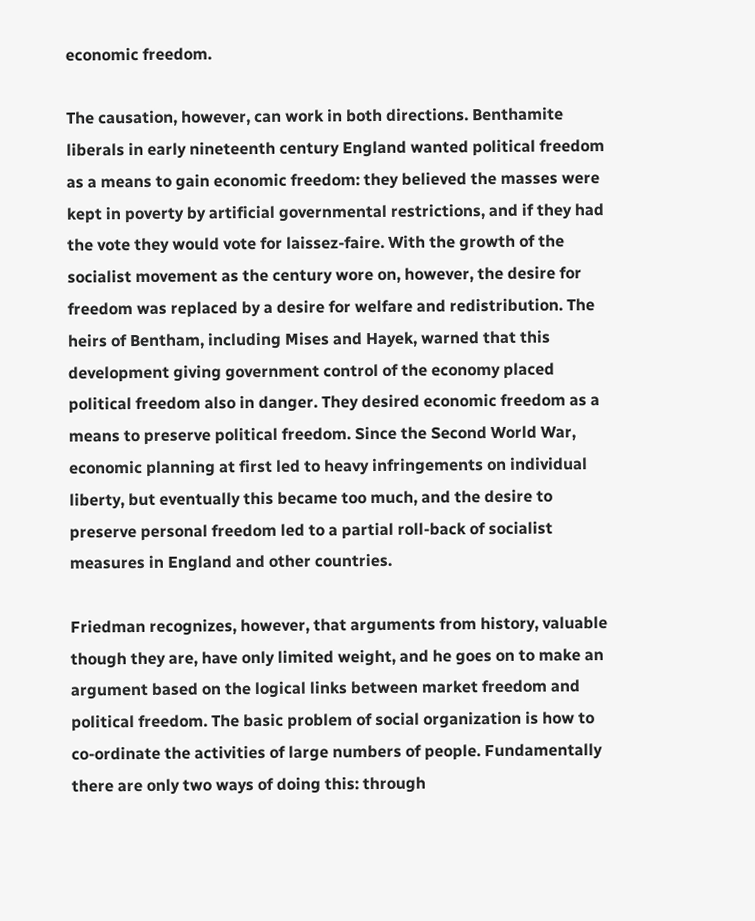economic freedom.

The causation, however, can work in both directions. Benthamite liberals in early nineteenth century England wanted political freedom as a means to gain economic freedom: they believed the masses were kept in poverty by artificial governmental restrictions, and if they had the vote they would vote for laissez-faire. With the growth of the socialist movement as the century wore on, however, the desire for freedom was replaced by a desire for welfare and redistribution. The heirs of Bentham, including Mises and Hayek, warned that this development giving government control of the economy placed political freedom also in danger. They desired economic freedom as a means to preserve political freedom. Since the Second World War, economic planning at first led to heavy infringements on individual liberty, but eventually this became too much, and the desire to preserve personal freedom led to a partial roll-back of socialist measures in England and other countries.

Friedman recognizes, however, that arguments from history, valuable though they are, have only limited weight, and he goes on to make an argument based on the logical links between market freedom and political freedom. The basic problem of social organization is how to co-ordinate the activities of large numbers of people. Fundamentally there are only two ways of doing this: through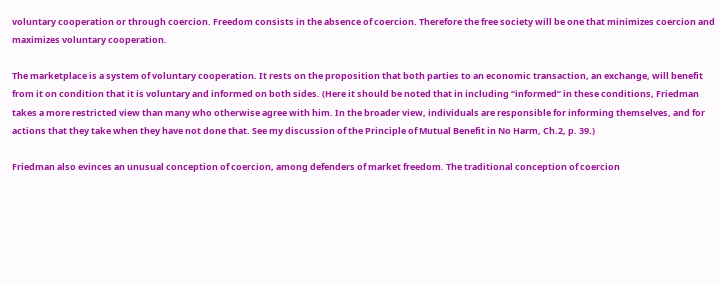voluntary cooperation or through coercion. Freedom consists in the absence of coercion. Therefore the free society will be one that minimizes coercion and maximizes voluntary cooperation.

The marketplace is a system of voluntary cooperation. It rests on the proposition that both parties to an economic transaction, an exchange, will benefit from it on condition that it is voluntary and informed on both sides. (Here it should be noted that in including “informed” in these conditions, Friedman takes a more restricted view than many who otherwise agree with him. In the broader view, individuals are responsible for informing themselves, and for actions that they take when they have not done that. See my discussion of the Principle of Mutual Benefit in No Harm, Ch.2, p. 39.)

Friedman also evinces an unusual conception of coercion, among defenders of market freedom. The traditional conception of coercion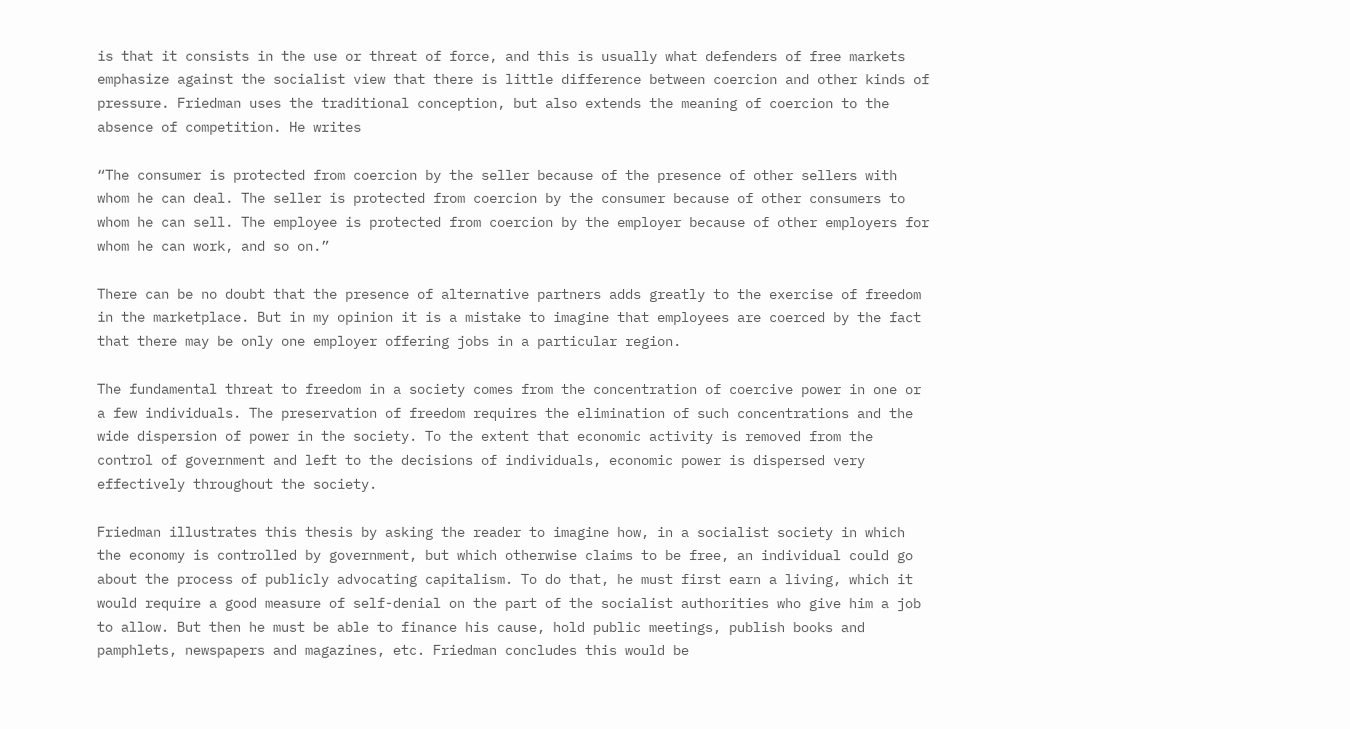is that it consists in the use or threat of force, and this is usually what defenders of free markets emphasize against the socialist view that there is little difference between coercion and other kinds of pressure. Friedman uses the traditional conception, but also extends the meaning of coercion to the absence of competition. He writes

“The consumer is protected from coercion by the seller because of the presence of other sellers with whom he can deal. The seller is protected from coercion by the consumer because of other consumers to whom he can sell. The employee is protected from coercion by the employer because of other employers for whom he can work, and so on.”

There can be no doubt that the presence of alternative partners adds greatly to the exercise of freedom in the marketplace. But in my opinion it is a mistake to imagine that employees are coerced by the fact that there may be only one employer offering jobs in a particular region.

The fundamental threat to freedom in a society comes from the concentration of coercive power in one or a few individuals. The preservation of freedom requires the elimination of such concentrations and the wide dispersion of power in the society. To the extent that economic activity is removed from the control of government and left to the decisions of individuals, economic power is dispersed very effectively throughout the society.

Friedman illustrates this thesis by asking the reader to imagine how, in a socialist society in which the economy is controlled by government, but which otherwise claims to be free, an individual could go about the process of publicly advocating capitalism. To do that, he must first earn a living, which it would require a good measure of self-denial on the part of the socialist authorities who give him a job to allow. But then he must be able to finance his cause, hold public meetings, publish books and pamphlets, newspapers and magazines, etc. Friedman concludes this would be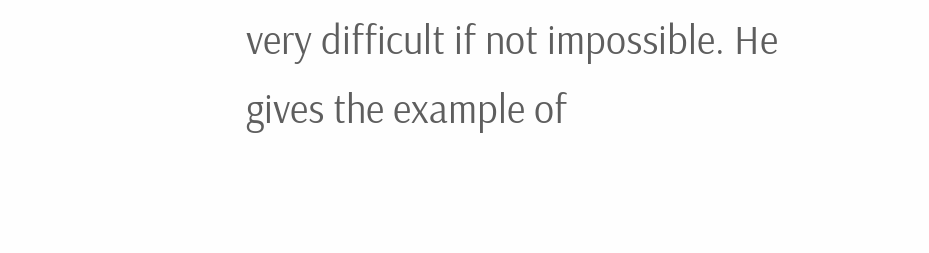very difficult if not impossible. He gives the example of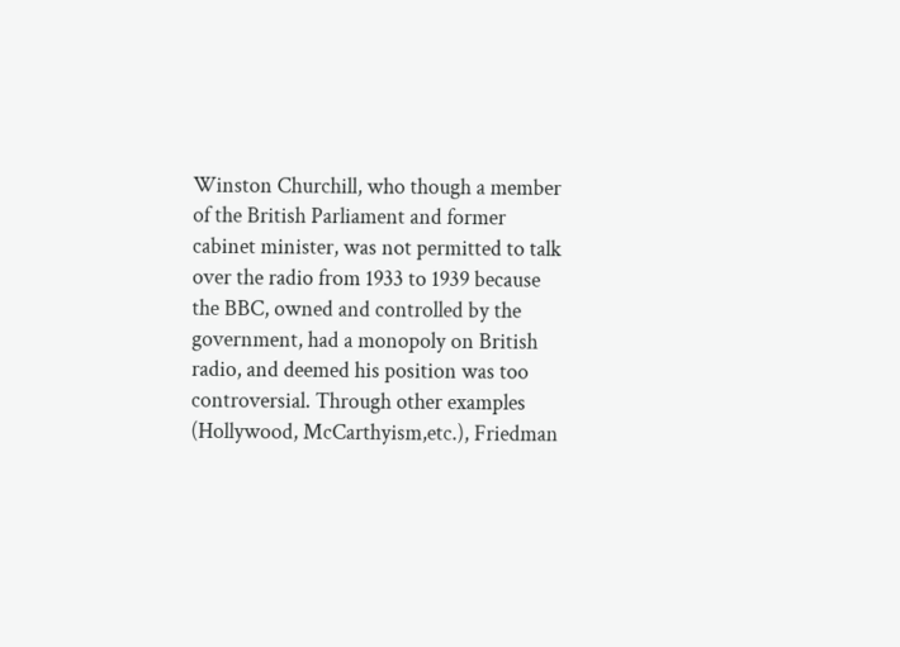Winston Churchill, who though a member of the British Parliament and former cabinet minister, was not permitted to talk over the radio from 1933 to 1939 because the BBC, owned and controlled by the government, had a monopoly on British radio, and deemed his position was too controversial. Through other examples (Hollywood, McCarthyism,etc.), Friedman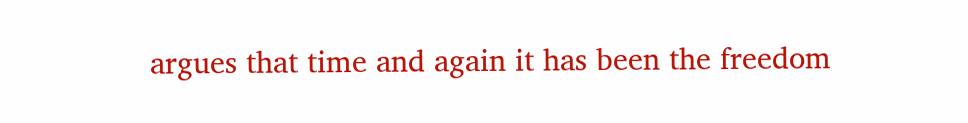argues that time and again it has been the freedom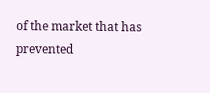of the market that has prevented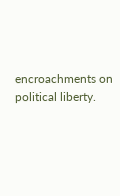encroachments on political liberty.